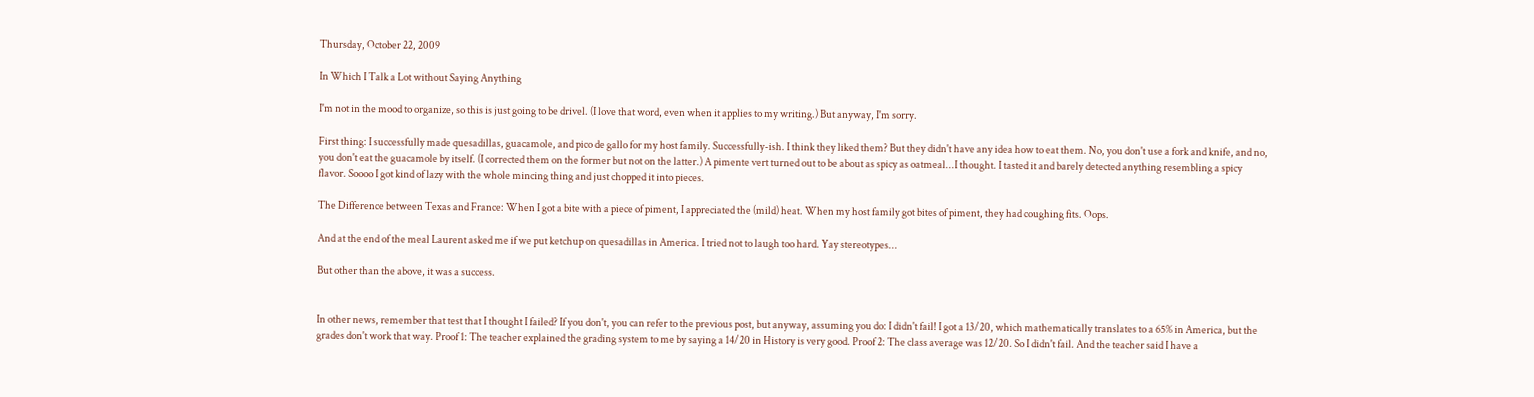Thursday, October 22, 2009

In Which I Talk a Lot without Saying Anything

I'm not in the mood to organize, so this is just going to be drivel. (I love that word, even when it applies to my writing.) But anyway, I'm sorry.

First thing: I successfully made quesadillas, guacamole, and pico de gallo for my host family. Successfully-ish. I think they liked them? But they didn't have any idea how to eat them. No, you don't use a fork and knife, and no, you don't eat the guacamole by itself. (I corrected them on the former but not on the latter.) A pimente vert turned out to be about as spicy as oatmeal...I thought. I tasted it and barely detected anything resembling a spicy flavor. Soooo I got kind of lazy with the whole mincing thing and just chopped it into pieces.

The Difference between Texas and France: When I got a bite with a piece of piment, I appreciated the (mild) heat. When my host family got bites of piment, they had coughing fits. Oops.

And at the end of the meal Laurent asked me if we put ketchup on quesadillas in America. I tried not to laugh too hard. Yay stereotypes...

But other than the above, it was a success.


In other news, remember that test that I thought I failed? If you don't, you can refer to the previous post, but anyway, assuming you do: I didn't fail! I got a 13/20, which mathematically translates to a 65% in America, but the grades don't work that way. Proof 1: The teacher explained the grading system to me by saying a 14/20 in History is very good. Proof 2: The class average was 12/20. So I didn't fail. And the teacher said I have a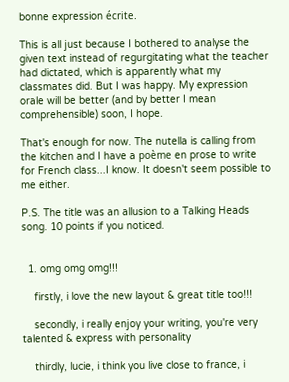bonne expression écrite.

This is all just because I bothered to analyse the given text instead of regurgitating what the teacher had dictated, which is apparently what my classmates did. But I was happy. My expression orale will be better (and by better I mean comprehensible) soon, I hope.

That's enough for now. The nutella is calling from the kitchen and I have a poème en prose to write for French class...I know. It doesn't seem possible to me either.

P.S. The title was an allusion to a Talking Heads song. 10 points if you noticed.


  1. omg omg omg!!!

    firstly, i love the new layout & great title too!!!

    secondly, i really enjoy your writing, you're very talented & express with personality

    thirdly, lucie, i think you live close to france, i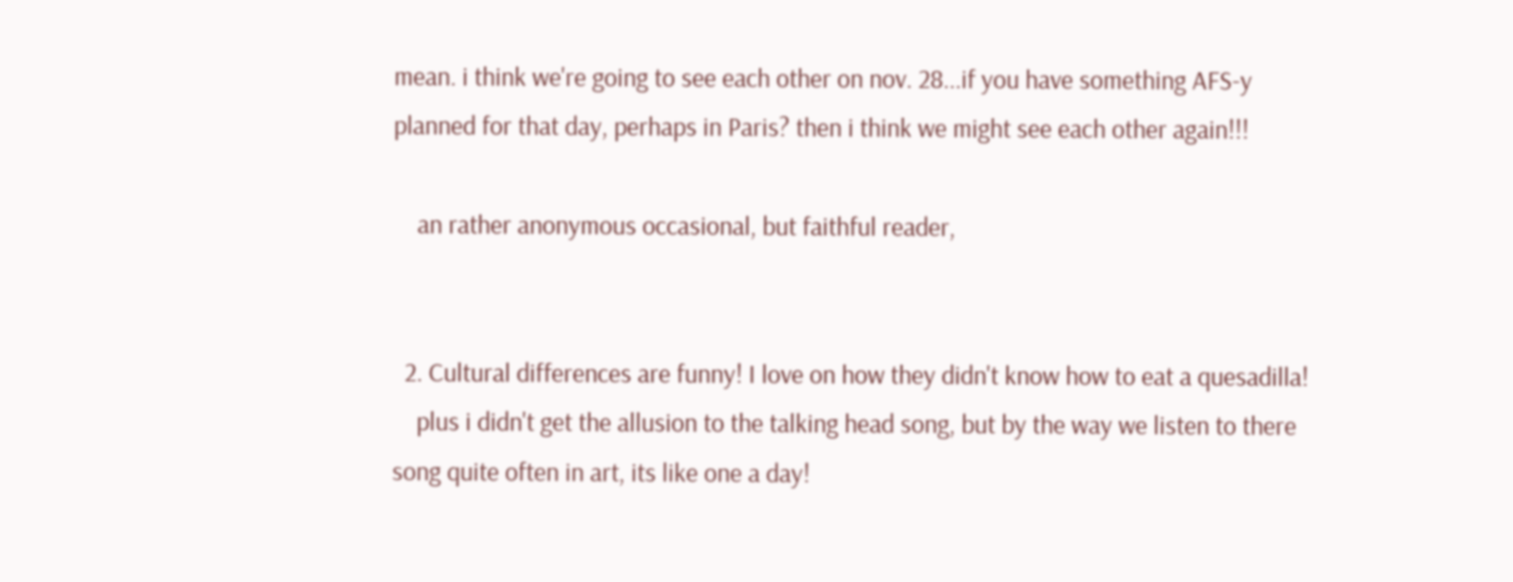mean. i think we're going to see each other on nov. 28...if you have something AFS-y planned for that day, perhaps in Paris? then i think we might see each other again!!!

    an rather anonymous occasional, but faithful reader,


  2. Cultural differences are funny! I love on how they didn't know how to eat a quesadilla!
    plus i didn't get the allusion to the talking head song, but by the way we listen to there song quite often in art, its like one a day!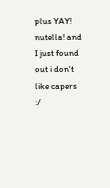plus YAY! nutella! and I just found out i don't like capers :/